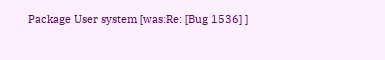Package User system [was:Re: [Bug 1536] ]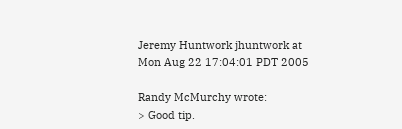Jeremy Huntwork jhuntwork at
Mon Aug 22 17:04:01 PDT 2005

Randy McMurchy wrote:
> Good tip.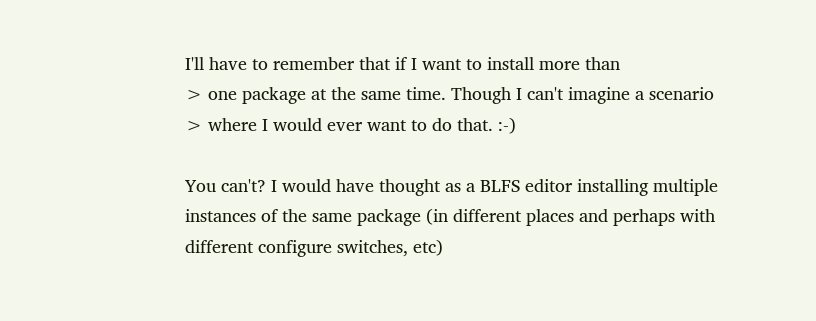I'll have to remember that if I want to install more than
> one package at the same time. Though I can't imagine a scenario
> where I would ever want to do that. :-)

You can't? I would have thought as a BLFS editor installing multiple
instances of the same package (in different places and perhaps with
different configure switches, etc)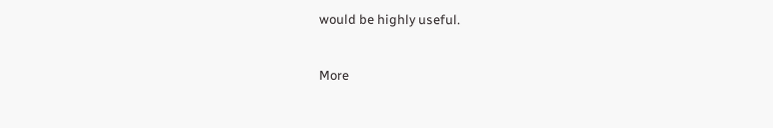would be highly useful.


More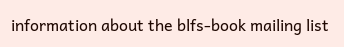information about the blfs-book mailing list